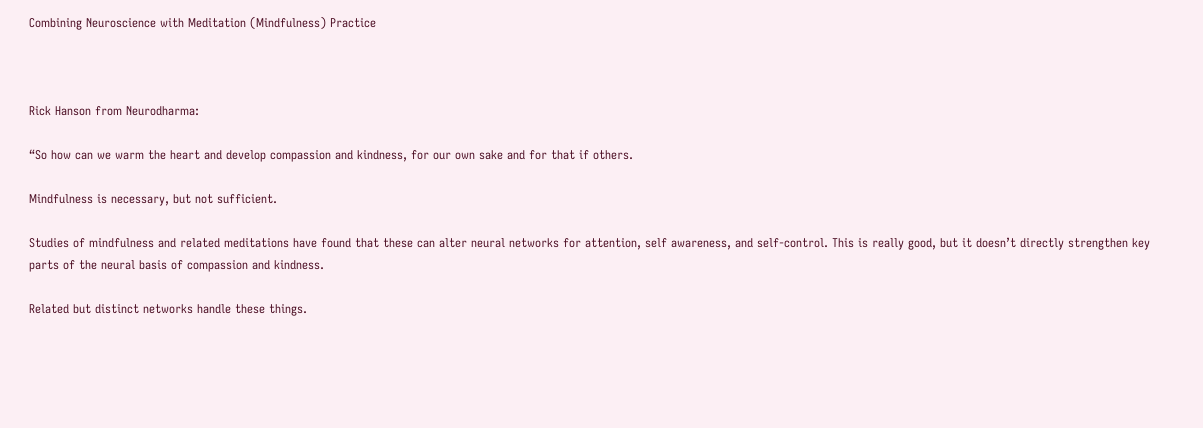Combining Neuroscience with Meditation (Mindfulness) Practice



Rick Hanson from Neurodharma:

“So how can we warm the heart and develop compassion and kindness, for our own sake and for that if others.

Mindfulness is necessary, but not sufficient.

Studies of mindfulness and related meditations have found that these can alter neural networks for attention, self awareness, and self-control. This is really good, but it doesn’t directly strengthen key parts of the neural basis of compassion and kindness.

Related but distinct networks handle these things.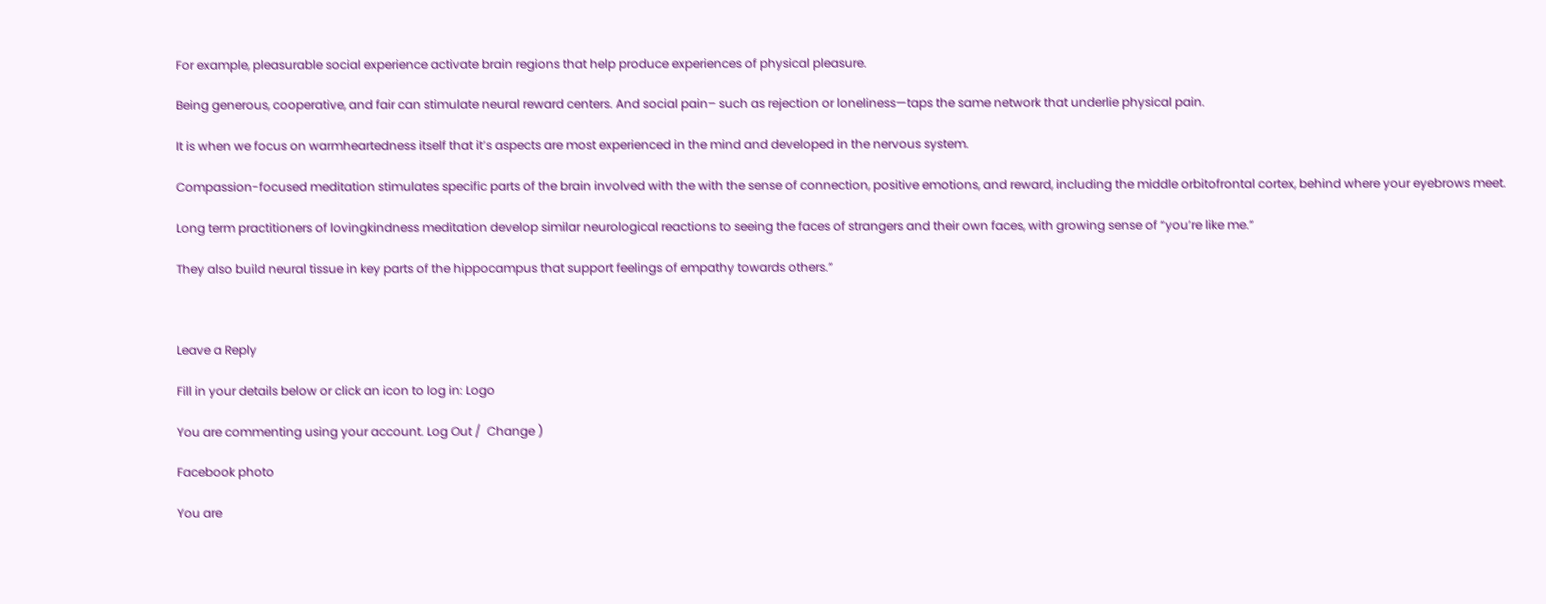For example, pleasurable social experience activate brain regions that help produce experiences of physical pleasure.

Being generous, cooperative, and fair can stimulate neural reward centers. And social pain– such as rejection or loneliness—taps the same network that underlie physical pain.

It is when we focus on warmheartedness itself that it’s aspects are most experienced in the mind and developed in the nervous system.

Compassion-focused meditation stimulates specific parts of the brain involved with the with the sense of connection, positive emotions, and reward, including the middle orbitofrontal cortex, behind where your eyebrows meet.

Long term practitioners of lovingkindness meditation develop similar neurological reactions to seeing the faces of strangers and their own faces, with growing sense of “you’re like me.”

They also build neural tissue in key parts of the hippocampus that support feelings of empathy towards others.”



Leave a Reply

Fill in your details below or click an icon to log in: Logo

You are commenting using your account. Log Out /  Change )

Facebook photo

You are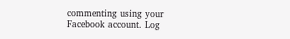commenting using your Facebook account. Log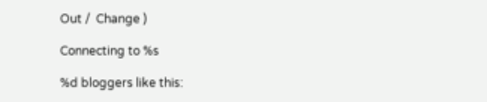Out /  Change )

Connecting to %s

%d bloggers like this: